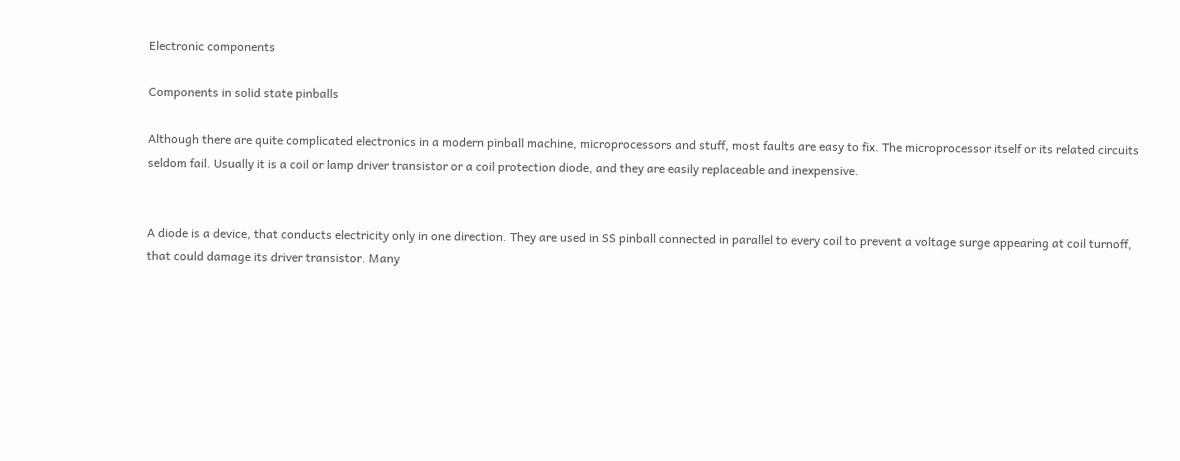Electronic components

Components in solid state pinballs

Although there are quite complicated electronics in a modern pinball machine, microprocessors and stuff, most faults are easy to fix. The microprocessor itself or its related circuits seldom fail. Usually it is a coil or lamp driver transistor or a coil protection diode, and they are easily replaceable and inexpensive.


A diode is a device, that conducts electricity only in one direction. They are used in SS pinball connected in parallel to every coil to prevent a voltage surge appearing at coil turnoff, that could damage its driver transistor. Many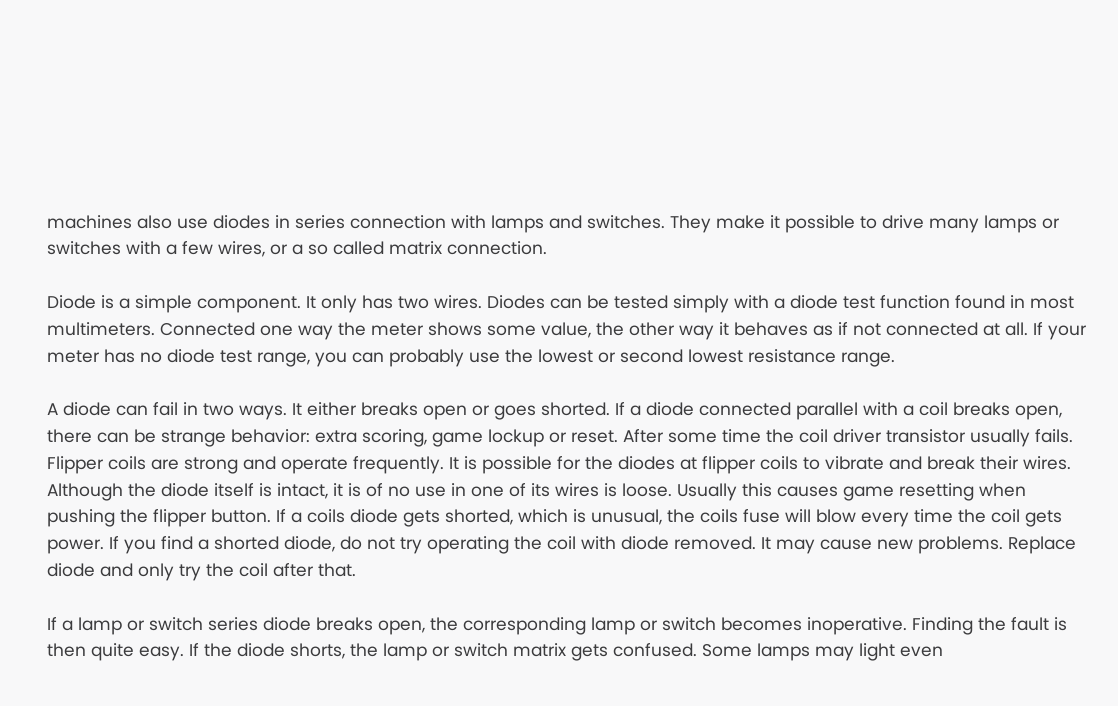machines also use diodes in series connection with lamps and switches. They make it possible to drive many lamps or switches with a few wires, or a so called matrix connection.

Diode is a simple component. It only has two wires. Diodes can be tested simply with a diode test function found in most multimeters. Connected one way the meter shows some value, the other way it behaves as if not connected at all. If your meter has no diode test range, you can probably use the lowest or second lowest resistance range.

A diode can fail in two ways. It either breaks open or goes shorted. If a diode connected parallel with a coil breaks open, there can be strange behavior: extra scoring, game lockup or reset. After some time the coil driver transistor usually fails. Flipper coils are strong and operate frequently. It is possible for the diodes at flipper coils to vibrate and break their wires. Although the diode itself is intact, it is of no use in one of its wires is loose. Usually this causes game resetting when pushing the flipper button. If a coils diode gets shorted, which is unusual, the coils fuse will blow every time the coil gets power. If you find a shorted diode, do not try operating the coil with diode removed. It may cause new problems. Replace diode and only try the coil after that.

If a lamp or switch series diode breaks open, the corresponding lamp or switch becomes inoperative. Finding the fault is then quite easy. If the diode shorts, the lamp or switch matrix gets confused. Some lamps may light even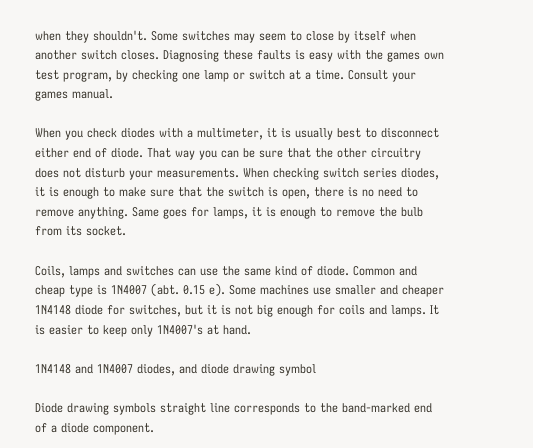when they shouldn't. Some switches may seem to close by itself when another switch closes. Diagnosing these faults is easy with the games own test program, by checking one lamp or switch at a time. Consult your games manual.

When you check diodes with a multimeter, it is usually best to disconnect either end of diode. That way you can be sure that the other circuitry does not disturb your measurements. When checking switch series diodes, it is enough to make sure that the switch is open, there is no need to remove anything. Same goes for lamps, it is enough to remove the bulb from its socket.

Coils, lamps and switches can use the same kind of diode. Common and cheap type is 1N4007 (abt. 0.15 e). Some machines use smaller and cheaper 1N4148 diode for switches, but it is not big enough for coils and lamps. It is easier to keep only 1N4007's at hand.

1N4148 and 1N4007 diodes, and diode drawing symbol

Diode drawing symbols straight line corresponds to the band-marked end of a diode component.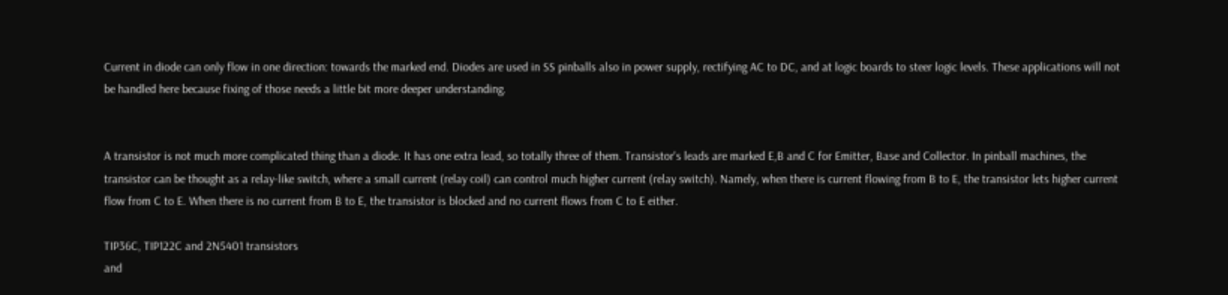Current in diode can only flow in one direction: towards the marked end. Diodes are used in SS pinballs also in power supply, rectifying AC to DC, and at logic boards to steer logic levels. These applications will not be handled here because fixing of those needs a little bit more deeper understanding.


A transistor is not much more complicated thing than a diode. It has one extra lead, so totally three of them. Transistor's leads are marked E,B and C for Emitter, Base and Collector. In pinball machines, the transistor can be thought as a relay-like switch, where a small current (relay coil) can control much higher current (relay switch). Namely, when there is current flowing from B to E, the transistor lets higher current flow from C to E. When there is no current from B to E, the transistor is blocked and no current flows from C to E either.

TIP36C, TIP122C and 2N5401 transistors
and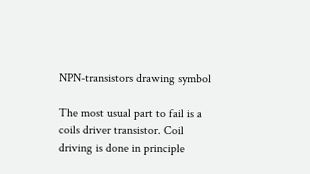NPN-transistors drawing symbol

The most usual part to fail is a coils driver transistor. Coil driving is done in principle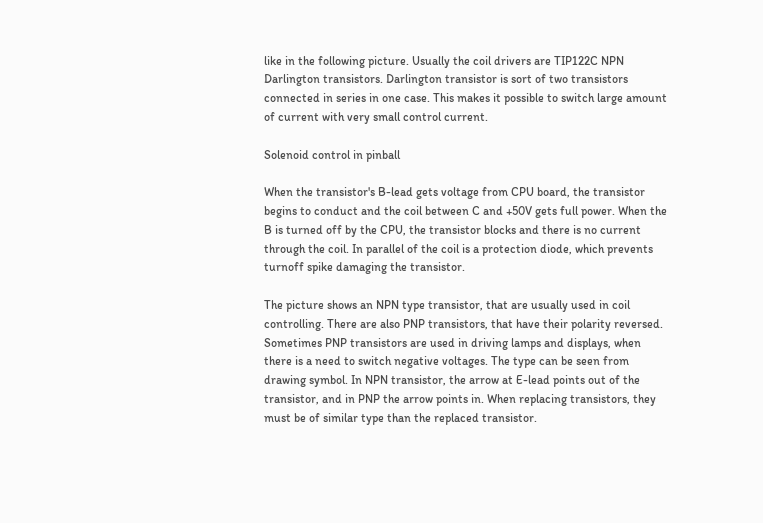like in the following picture. Usually the coil drivers are TIP122C NPN Darlington transistors. Darlington transistor is sort of two transistors connected in series in one case. This makes it possible to switch large amount of current with very small control current.

Solenoid control in pinball

When the transistor's B-lead gets voltage from CPU board, the transistor begins to conduct and the coil between C and +50V gets full power. When the B is turned off by the CPU, the transistor blocks and there is no current through the coil. In parallel of the coil is a protection diode, which prevents turnoff spike damaging the transistor.

The picture shows an NPN type transistor, that are usually used in coil controlling. There are also PNP transistors, that have their polarity reversed. Sometimes PNP transistors are used in driving lamps and displays, when there is a need to switch negative voltages. The type can be seen from drawing symbol. In NPN transistor, the arrow at E-lead points out of the transistor, and in PNP the arrow points in. When replacing transistors, they must be of similar type than the replaced transistor.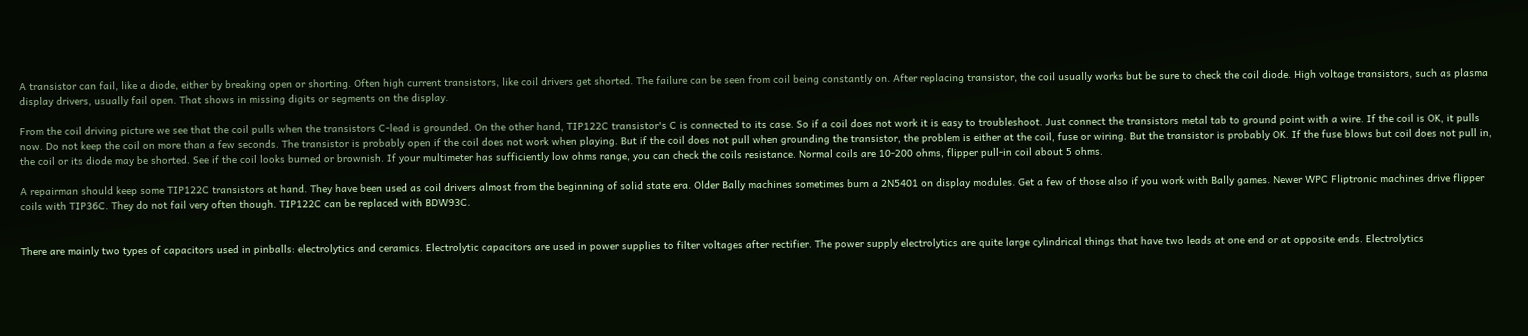A transistor can fail, like a diode, either by breaking open or shorting. Often high current transistors, like coil drivers get shorted. The failure can be seen from coil being constantly on. After replacing transistor, the coil usually works but be sure to check the coil diode. High voltage transistors, such as plasma display drivers, usually fail open. That shows in missing digits or segments on the display.

From the coil driving picture we see that the coil pulls when the transistors C-lead is grounded. On the other hand, TIP122C transistor's C is connected to its case. So if a coil does not work it is easy to troubleshoot. Just connect the transistors metal tab to ground point with a wire. If the coil is OK, it pulls now. Do not keep the coil on more than a few seconds. The transistor is probably open if the coil does not work when playing. But if the coil does not pull when grounding the transistor, the problem is either at the coil, fuse or wiring. But the transistor is probably OK. If the fuse blows but coil does not pull in, the coil or its diode may be shorted. See if the coil looks burned or brownish. If your multimeter has sufficiently low ohms range, you can check the coils resistance. Normal coils are 10-200 ohms, flipper pull-in coil about 5 ohms.

A repairman should keep some TIP122C transistors at hand. They have been used as coil drivers almost from the beginning of solid state era. Older Bally machines sometimes burn a 2N5401 on display modules. Get a few of those also if you work with Bally games. Newer WPC Fliptronic machines drive flipper coils with TIP36C. They do not fail very often though. TIP122C can be replaced with BDW93C.


There are mainly two types of capacitors used in pinballs: electrolytics and ceramics. Electrolytic capacitors are used in power supplies to filter voltages after rectifier. The power supply electrolytics are quite large cylindrical things that have two leads at one end or at opposite ends. Electrolytics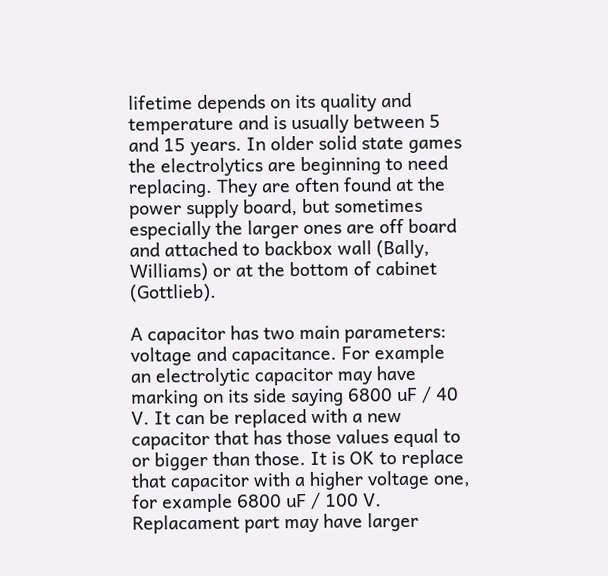lifetime depends on its quality and temperature and is usually between 5 and 15 years. In older solid state games the electrolytics are beginning to need replacing. They are often found at the power supply board, but sometimes especially the larger ones are off board and attached to backbox wall (Bally, Williams) or at the bottom of cabinet (Gottlieb).

A capacitor has two main parameters: voltage and capacitance. For example an electrolytic capacitor may have marking on its side saying 6800 uF / 40 V. It can be replaced with a new capacitor that has those values equal to or bigger than those. It is OK to replace that capacitor with a higher voltage one, for example 6800 uF / 100 V. Replacament part may have larger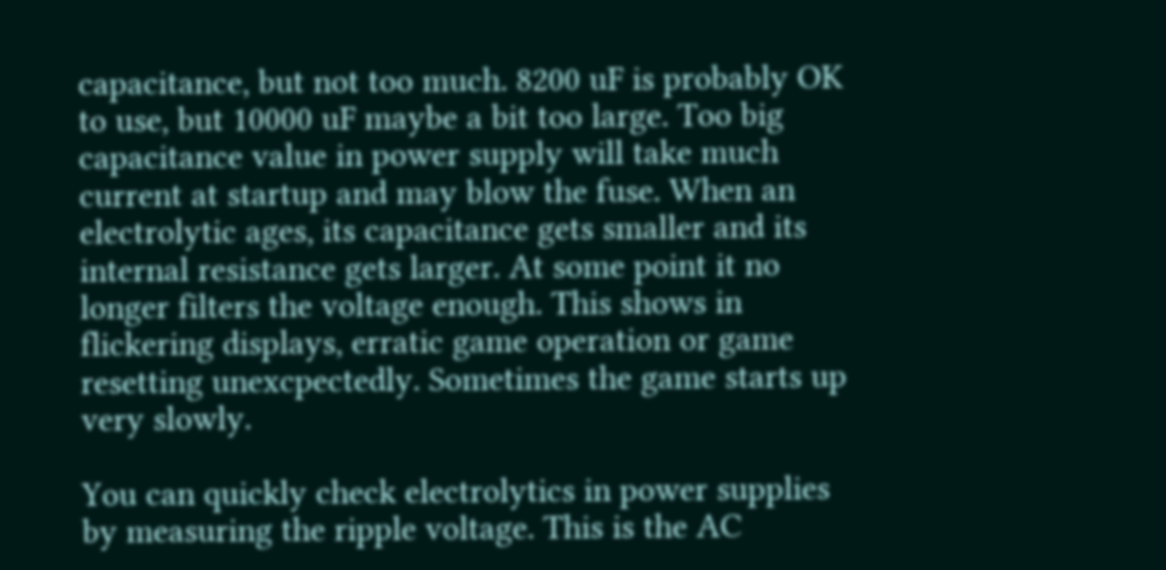capacitance, but not too much. 8200 uF is probably OK to use, but 10000 uF maybe a bit too large. Too big capacitance value in power supply will take much current at startup and may blow the fuse. When an electrolytic ages, its capacitance gets smaller and its internal resistance gets larger. At some point it no longer filters the voltage enough. This shows in flickering displays, erratic game operation or game resetting unexcpectedly. Sometimes the game starts up very slowly.

You can quickly check electrolytics in power supplies by measuring the ripple voltage. This is the AC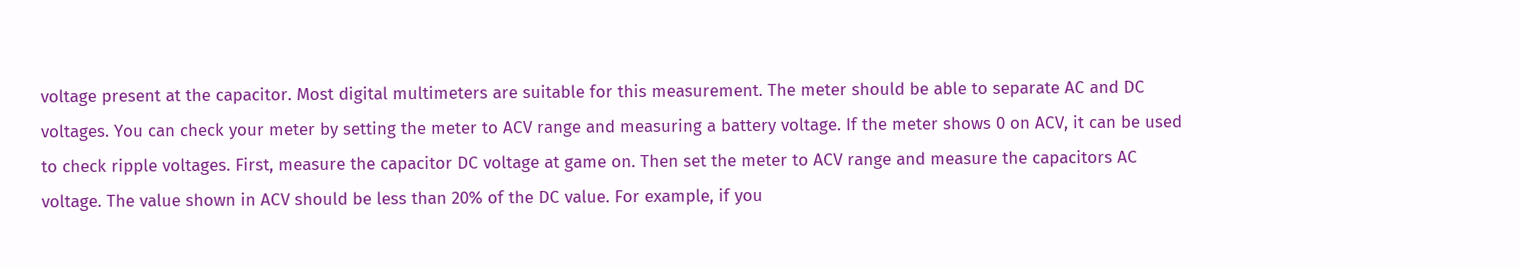voltage present at the capacitor. Most digital multimeters are suitable for this measurement. The meter should be able to separate AC and DC voltages. You can check your meter by setting the meter to ACV range and measuring a battery voltage. If the meter shows 0 on ACV, it can be used to check ripple voltages. First, measure the capacitor DC voltage at game on. Then set the meter to ACV range and measure the capacitors AC voltage. The value shown in ACV should be less than 20% of the DC value. For example, if you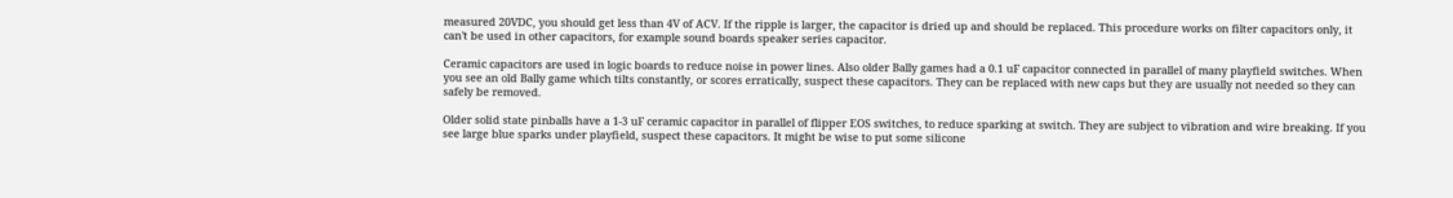measured 20VDC, you should get less than 4V of ACV. If the ripple is larger, the capacitor is dried up and should be replaced. This procedure works on filter capacitors only, it can't be used in other capacitors, for example sound boards speaker series capacitor.

Ceramic capacitors are used in logic boards to reduce noise in power lines. Also older Bally games had a 0.1 uF capacitor connected in parallel of many playfield switches. When you see an old Bally game which tilts constantly, or scores erratically, suspect these capacitors. They can be replaced with new caps but they are usually not needed so they can safely be removed.

Older solid state pinballs have a 1-3 uF ceramic capacitor in parallel of flipper EOS switches, to reduce sparking at switch. They are subject to vibration and wire breaking. If you see large blue sparks under playfield, suspect these capacitors. It might be wise to put some silicone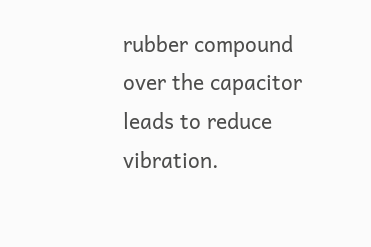rubber compound over the capacitor leads to reduce vibration.